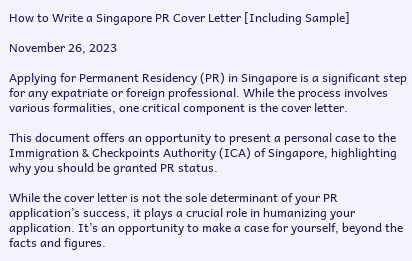How to Write a Singapore PR Cover Letter [Including Sample]

November 26, 2023

Applying for Permanent Residency (PR) in Singapore is a significant step for any expatriate or foreign professional. While the process involves various formalities, one critical component is the cover letter.

This document offers an opportunity to present a personal case to the Immigration & Checkpoints Authority (ICA) of Singapore, highlighting why you should be granted PR status.

While the cover letter is not the sole determinant of your PR application’s success, it plays a crucial role in humanizing your application. It’s an opportunity to make a case for yourself, beyond the facts and figures.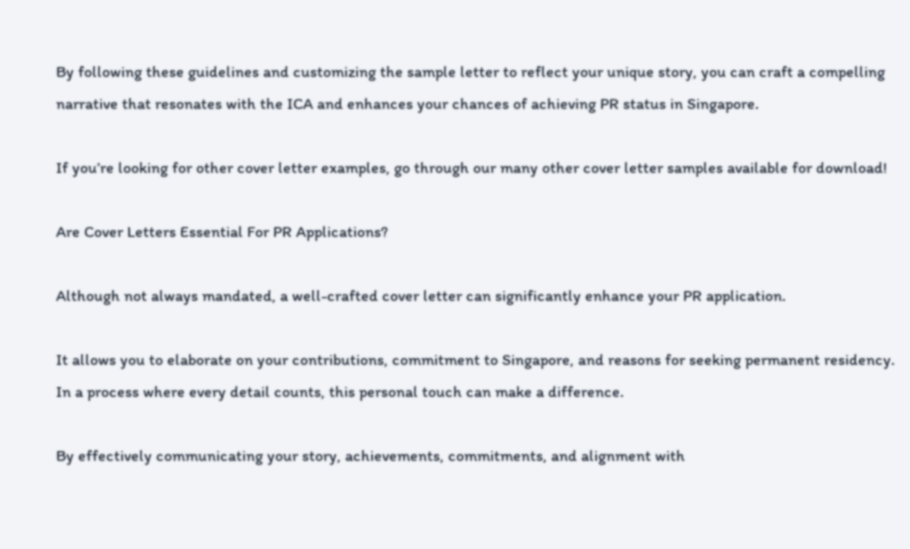By following these guidelines and customizing the sample letter to reflect your unique story, you can craft a compelling narrative that resonates with the ICA and enhances your chances of achieving PR status in Singapore.

If you’re looking for other cover letter examples, go through our many other cover letter samples available for download!

Are Cover Letters Essential For PR Applications?

Although not always mandated, a well-crafted cover letter can significantly enhance your PR application.

It allows you to elaborate on your contributions, commitment to Singapore, and reasons for seeking permanent residency. In a process where every detail counts, this personal touch can make a difference.

By effectively communicating your story, achievements, commitments, and alignment with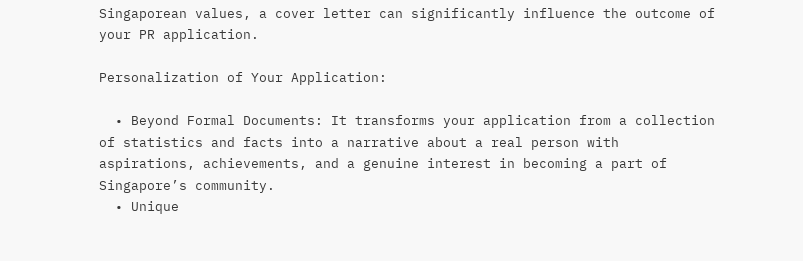Singaporean values, a cover letter can significantly influence the outcome of your PR application.

Personalization of Your Application:

  • Beyond Formal Documents: It transforms your application from a collection of statistics and facts into a narrative about a real person with aspirations, achievements, and a genuine interest in becoming a part of Singapore’s community.
  • Unique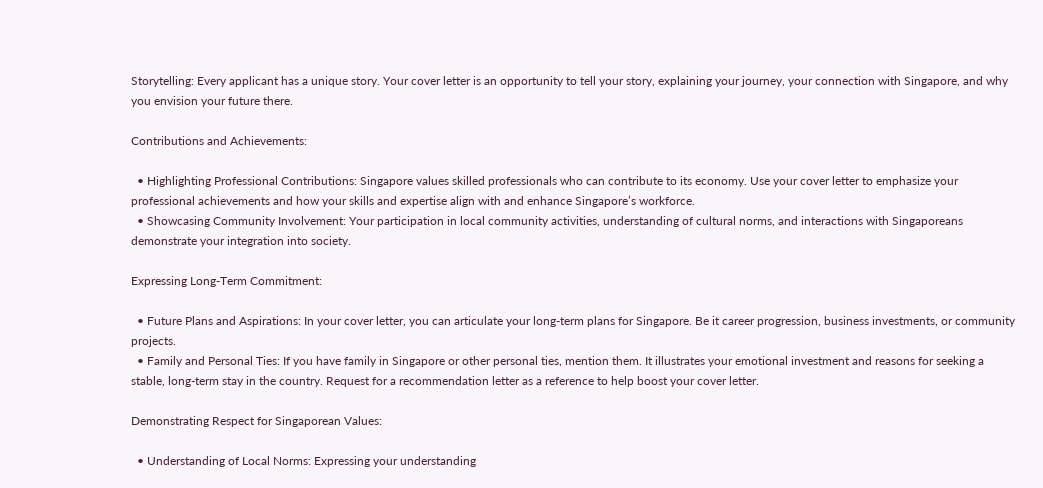Storytelling: Every applicant has a unique story. Your cover letter is an opportunity to tell your story, explaining your journey, your connection with Singapore, and why you envision your future there.

Contributions and Achievements:

  • Highlighting Professional Contributions: Singapore values skilled professionals who can contribute to its economy. Use your cover letter to emphasize your professional achievements and how your skills and expertise align with and enhance Singapore’s workforce.
  • Showcasing Community Involvement: Your participation in local community activities, understanding of cultural norms, and interactions with Singaporeans demonstrate your integration into society.

Expressing Long-Term Commitment:

  • Future Plans and Aspirations: In your cover letter, you can articulate your long-term plans for Singapore. Be it career progression, business investments, or community projects.
  • Family and Personal Ties: If you have family in Singapore or other personal ties, mention them. It illustrates your emotional investment and reasons for seeking a stable, long-term stay in the country. Request for a recommendation letter as a reference to help boost your cover letter.

Demonstrating Respect for Singaporean Values:

  • Understanding of Local Norms: Expressing your understanding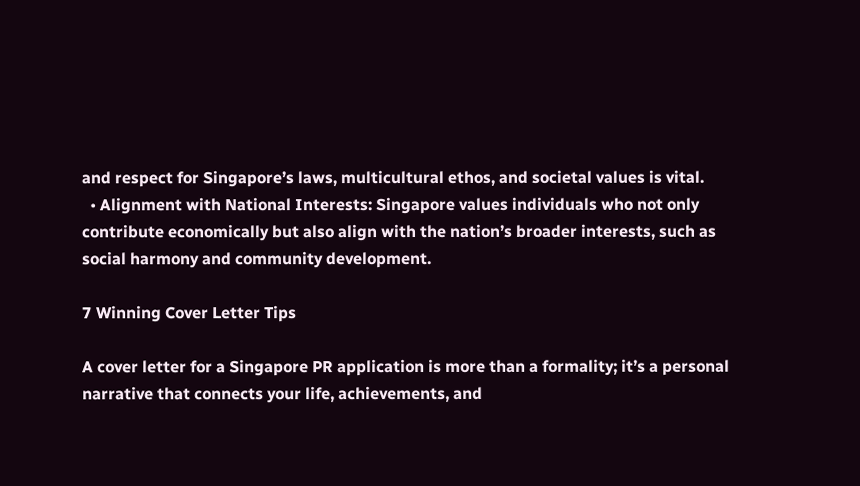and respect for Singapore’s laws, multicultural ethos, and societal values is vital.
  • Alignment with National Interests: Singapore values individuals who not only contribute economically but also align with the nation’s broader interests, such as social harmony and community development.

7 Winning Cover Letter Tips

A cover letter for a Singapore PR application is more than a formality; it’s a personal narrative that connects your life, achievements, and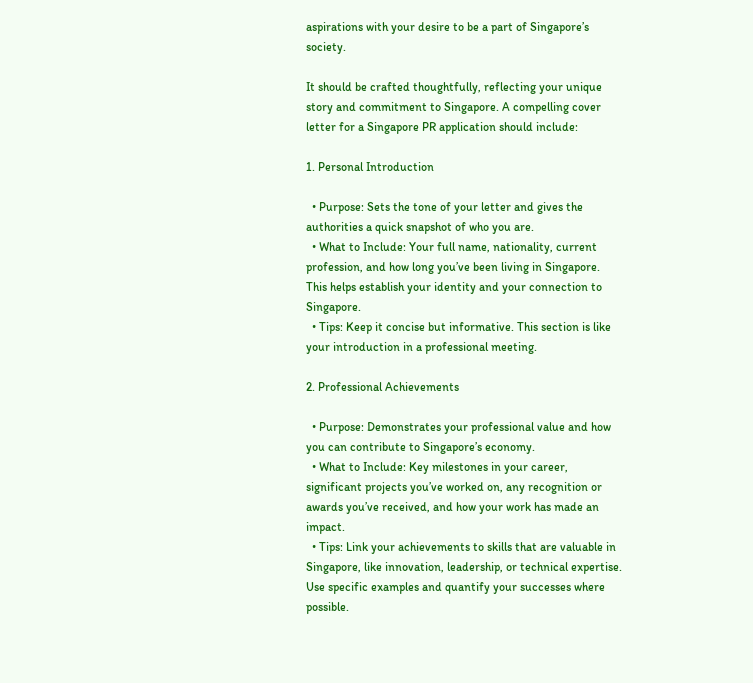aspirations with your desire to be a part of Singapore’s society.

It should be crafted thoughtfully, reflecting your unique story and commitment to Singapore. A compelling cover letter for a Singapore PR application should include:

1. Personal Introduction

  • Purpose: Sets the tone of your letter and gives the authorities a quick snapshot of who you are.
  • What to Include: Your full name, nationality, current profession, and how long you’ve been living in Singapore. This helps establish your identity and your connection to Singapore.
  • Tips: Keep it concise but informative. This section is like your introduction in a professional meeting.

2. Professional Achievements

  • Purpose: Demonstrates your professional value and how you can contribute to Singapore’s economy.
  • What to Include: Key milestones in your career, significant projects you’ve worked on, any recognition or awards you’ve received, and how your work has made an impact.
  • Tips: Link your achievements to skills that are valuable in Singapore, like innovation, leadership, or technical expertise. Use specific examples and quantify your successes where possible.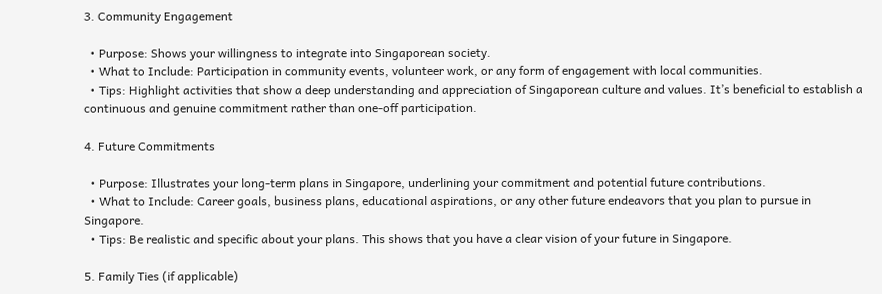3. Community Engagement

  • Purpose: Shows your willingness to integrate into Singaporean society.
  • What to Include: Participation in community events, volunteer work, or any form of engagement with local communities.
  • Tips: Highlight activities that show a deep understanding and appreciation of Singaporean culture and values. It’s beneficial to establish a continuous and genuine commitment rather than one-off participation.

4. Future Commitments

  • Purpose: Illustrates your long-term plans in Singapore, underlining your commitment and potential future contributions.
  • What to Include: Career goals, business plans, educational aspirations, or any other future endeavors that you plan to pursue in Singapore.
  • Tips: Be realistic and specific about your plans. This shows that you have a clear vision of your future in Singapore.

5. Family Ties (if applicable)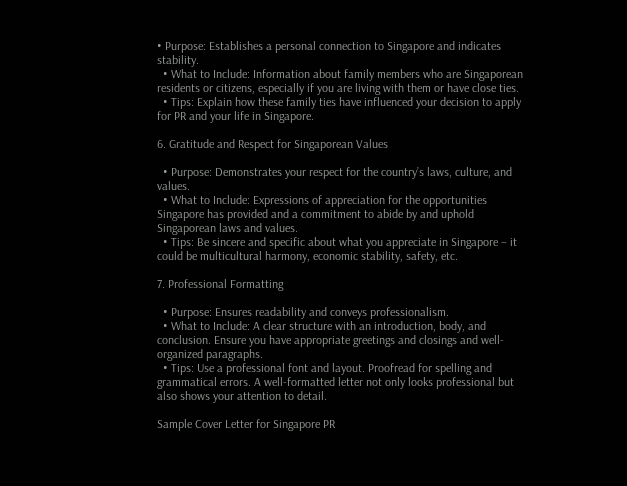• Purpose: Establishes a personal connection to Singapore and indicates stability.
  • What to Include: Information about family members who are Singaporean residents or citizens, especially if you are living with them or have close ties.
  • Tips: Explain how these family ties have influenced your decision to apply for PR and your life in Singapore.

6. Gratitude and Respect for Singaporean Values

  • Purpose: Demonstrates your respect for the country’s laws, culture, and values.
  • What to Include: Expressions of appreciation for the opportunities Singapore has provided and a commitment to abide by and uphold Singaporean laws and values.
  • Tips: Be sincere and specific about what you appreciate in Singapore – it could be multicultural harmony, economic stability, safety, etc.

7. Professional Formatting

  • Purpose: Ensures readability and conveys professionalism.
  • What to Include: A clear structure with an introduction, body, and conclusion. Ensure you have appropriate greetings and closings and well-organized paragraphs.
  • Tips: Use a professional font and layout. Proofread for spelling and grammatical errors. A well-formatted letter not only looks professional but also shows your attention to detail.

Sample Cover Letter for Singapore PR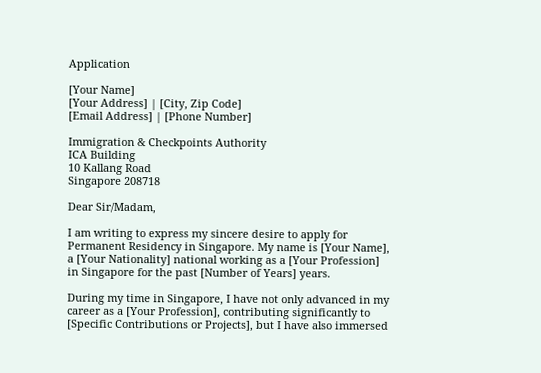Application

[Your Name]
[Your Address] | [City, Zip Code]
[Email Address] | [Phone Number]

Immigration & Checkpoints Authority
ICA Building
10 Kallang Road
Singapore 208718

Dear Sir/Madam,

I am writing to express my sincere desire to apply for Permanent Residency in Singapore. My name is [Your Name], a [Your Nationality] national working as a [Your Profession] in Singapore for the past [Number of Years] years.

During my time in Singapore, I have not only advanced in my career as a [Your Profession], contributing significantly to [Specific Contributions or Projects], but I have also immersed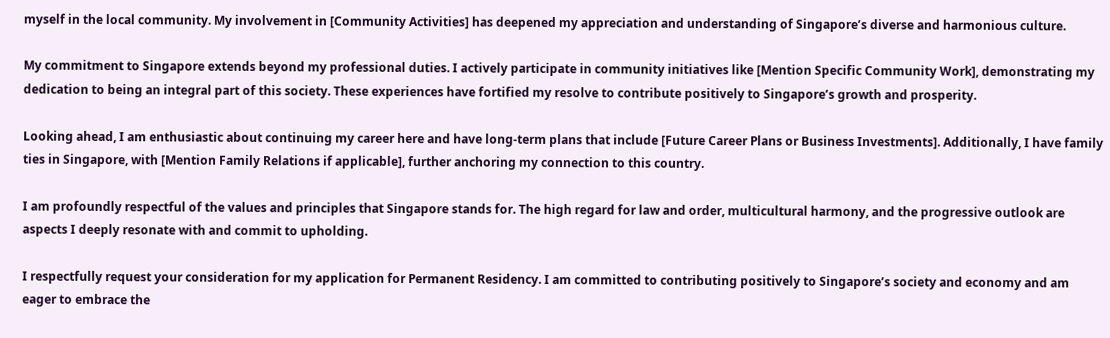myself in the local community. My involvement in [Community Activities] has deepened my appreciation and understanding of Singapore’s diverse and harmonious culture.

My commitment to Singapore extends beyond my professional duties. I actively participate in community initiatives like [Mention Specific Community Work], demonstrating my dedication to being an integral part of this society. These experiences have fortified my resolve to contribute positively to Singapore’s growth and prosperity.

Looking ahead, I am enthusiastic about continuing my career here and have long-term plans that include [Future Career Plans or Business Investments]. Additionally, I have family ties in Singapore, with [Mention Family Relations if applicable], further anchoring my connection to this country.

I am profoundly respectful of the values and principles that Singapore stands for. The high regard for law and order, multicultural harmony, and the progressive outlook are aspects I deeply resonate with and commit to upholding.

I respectfully request your consideration for my application for Permanent Residency. I am committed to contributing positively to Singapore’s society and economy and am eager to embrace the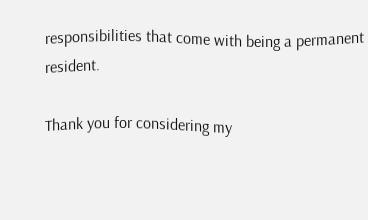responsibilities that come with being a permanent resident.

Thank you for considering my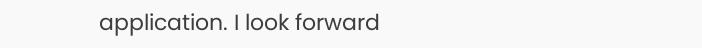application. I look forward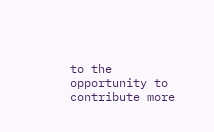to the opportunity to contribute more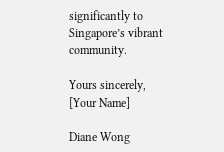significantly to Singapore’s vibrant community.

Yours sincerely,
[Your Name]

Diane Wong